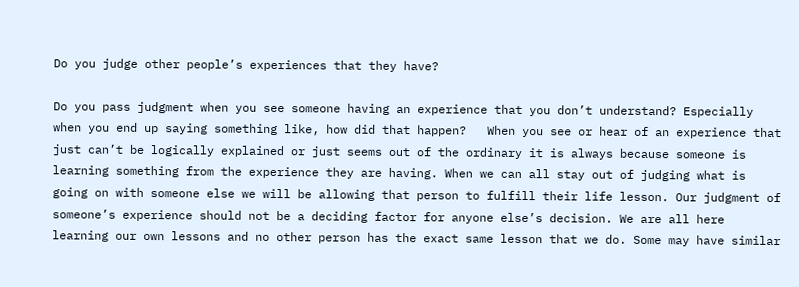Do you judge other people’s experiences that they have?

Do you pass judgment when you see someone having an experience that you don’t understand? Especially when you end up saying something like, how did that happen?   When you see or hear of an experience that just can’t be logically explained or just seems out of the ordinary it is always because someone is learning something from the experience they are having. When we can all stay out of judging what is going on with someone else we will be allowing that person to fulfill their life lesson. Our judgment of someone’s experience should not be a deciding factor for anyone else’s decision. We are all here learning our own lessons and no other person has the exact same lesson that we do. Some may have similar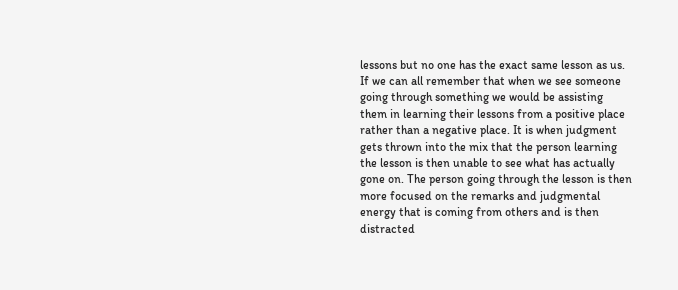lessons but no one has the exact same lesson as us. If we can all remember that when we see someone going through something we would be assisting them in learning their lessons from a positive place rather than a negative place. It is when judgment gets thrown into the mix that the person learning the lesson is then unable to see what has actually gone on. The person going through the lesson is then more focused on the remarks and judgmental energy that is coming from others and is then distracted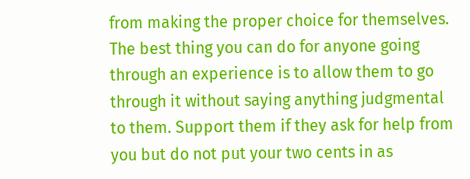from making the proper choice for themselves.  The best thing you can do for anyone going through an experience is to allow them to go through it without saying anything judgmental to them. Support them if they ask for help from you but do not put your two cents in as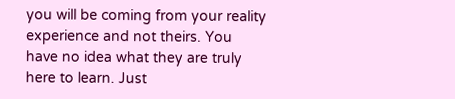you will be coming from your reality experience and not theirs. You have no idea what they are truly here to learn. Just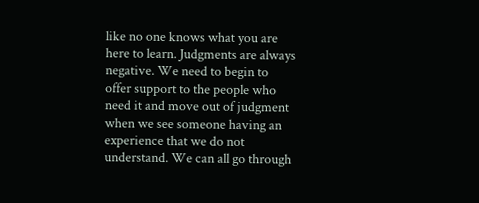like no one knows what you are here to learn. Judgments are always negative. We need to begin to offer support to the people who need it and move out of judgment when we see someone having an experience that we do not understand. We can all go through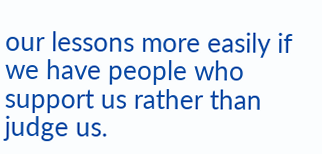our lessons more easily if we have people who support us rather than judge us.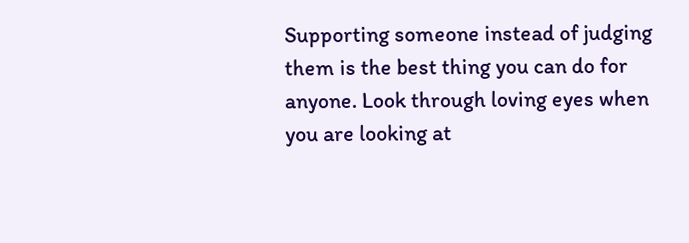Supporting someone instead of judging them is the best thing you can do for anyone. Look through loving eyes when you are looking at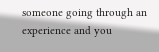someone going through an experience and you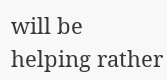will be helping rather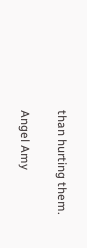than hurting them.

Angel Amy